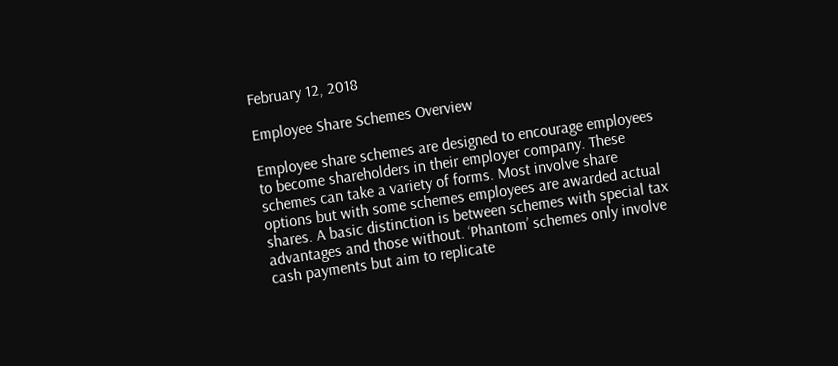February 12, 2018

Employee Share Schemes Overview

Employee share schemes are designed to encourage employees to become shareholders in their employer company. These schemes can take a variety of forms. Most involve share options but with some schemes employees are awarded actual shares. A basic distinction is between schemes with special tax advantages and those without. ‘Phantom’ schemes only involve cash payments but aim to replicate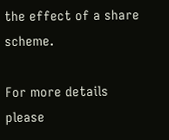the effect of a share scheme.

For more details please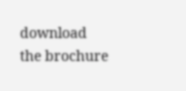download the brochure